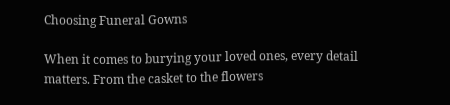Choosing Funeral Gowns

When it comes to burying your loved ones, every detail matters. From the casket to the flowers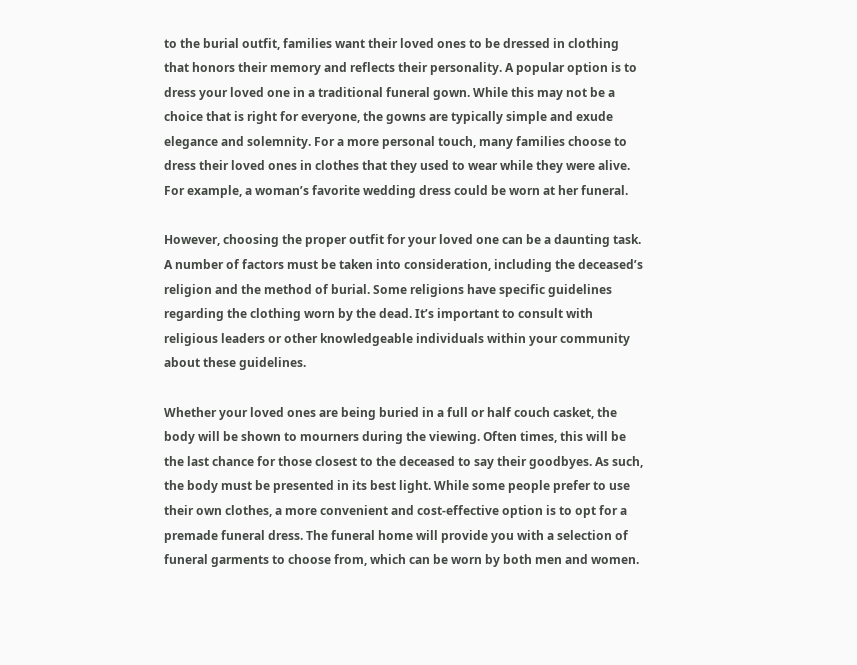to the burial outfit, families want their loved ones to be dressed in clothing that honors their memory and reflects their personality. A popular option is to dress your loved one in a traditional funeral gown. While this may not be a choice that is right for everyone, the gowns are typically simple and exude elegance and solemnity. For a more personal touch, many families choose to dress their loved ones in clothes that they used to wear while they were alive. For example, a woman’s favorite wedding dress could be worn at her funeral.

However, choosing the proper outfit for your loved one can be a daunting task. A number of factors must be taken into consideration, including the deceased’s religion and the method of burial. Some religions have specific guidelines regarding the clothing worn by the dead. It’s important to consult with religious leaders or other knowledgeable individuals within your community about these guidelines.

Whether your loved ones are being buried in a full or half couch casket, the body will be shown to mourners during the viewing. Often times, this will be the last chance for those closest to the deceased to say their goodbyes. As such, the body must be presented in its best light. While some people prefer to use their own clothes, a more convenient and cost-effective option is to opt for a premade funeral dress. The funeral home will provide you with a selection of funeral garments to choose from, which can be worn by both men and women.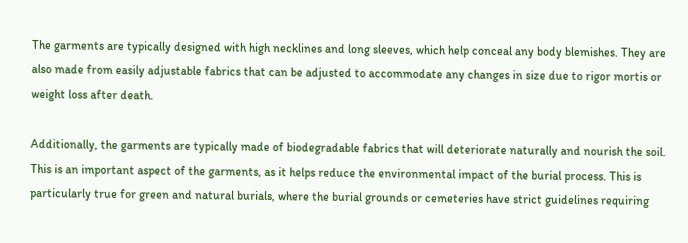The garments are typically designed with high necklines and long sleeves, which help conceal any body blemishes. They are also made from easily adjustable fabrics that can be adjusted to accommodate any changes in size due to rigor mortis or weight loss after death.

Additionally, the garments are typically made of biodegradable fabrics that will deteriorate naturally and nourish the soil. This is an important aspect of the garments, as it helps reduce the environmental impact of the burial process. This is particularly true for green and natural burials, where the burial grounds or cemeteries have strict guidelines requiring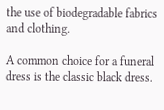the use of biodegradable fabrics and clothing.

A common choice for a funeral dress is the classic black dress.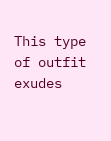This type of outfit exudes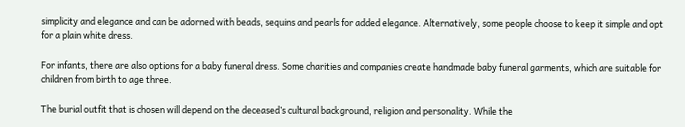simplicity and elegance and can be adorned with beads, sequins and pearls for added elegance. Alternatively, some people choose to keep it simple and opt for a plain white dress.

For infants, there are also options for a baby funeral dress. Some charities and companies create handmade baby funeral garments, which are suitable for children from birth to age three.

The burial outfit that is chosen will depend on the deceased’s cultural background, religion and personality. While the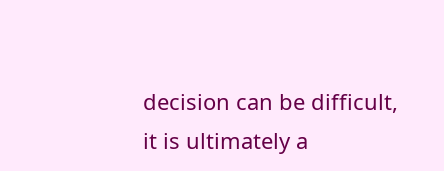decision can be difficult, it is ultimately a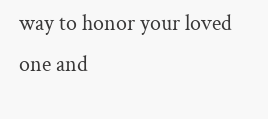way to honor your loved one and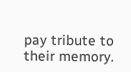pay tribute to their memory.